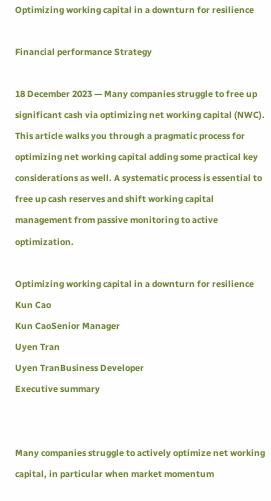Optimizing working capital in a downturn for resilience

Financial performance Strategy

18 December 2023 — Many companies struggle to free up significant cash via optimizing net working capital (NWC). This article walks you through a pragmatic process for optimizing net working capital adding some practical key considerations as well. A systematic process is essential to free up cash reserves and shift working capital management from passive monitoring to active optimization.

Optimizing working capital in a downturn for resilience
Kun Cao
Kun CaoSenior Manager
Uyen Tran
Uyen TranBusiness Developer
Executive summary


Many companies struggle to actively optimize net working capital, in particular when market momentum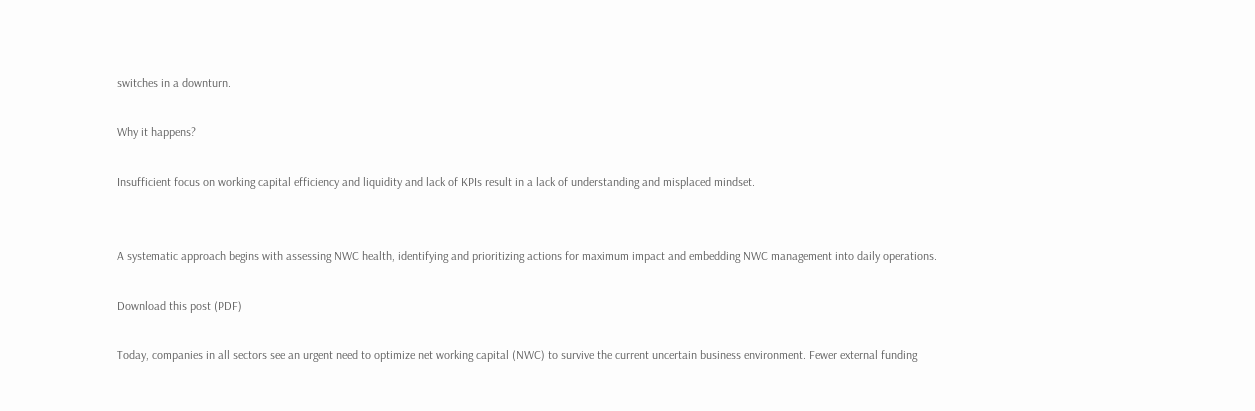switches in a downturn.

Why it happens?

Insufficient focus on working capital efficiency and liquidity and lack of KPIs result in a lack of understanding and misplaced mindset.


A systematic approach begins with assessing NWC health, identifying and prioritizing actions for maximum impact and embedding NWC management into daily operations.

Download this post (PDF)

Today, companies in all sectors see an urgent need to optimize net working capital (NWC) to survive the current uncertain business environment. Fewer external funding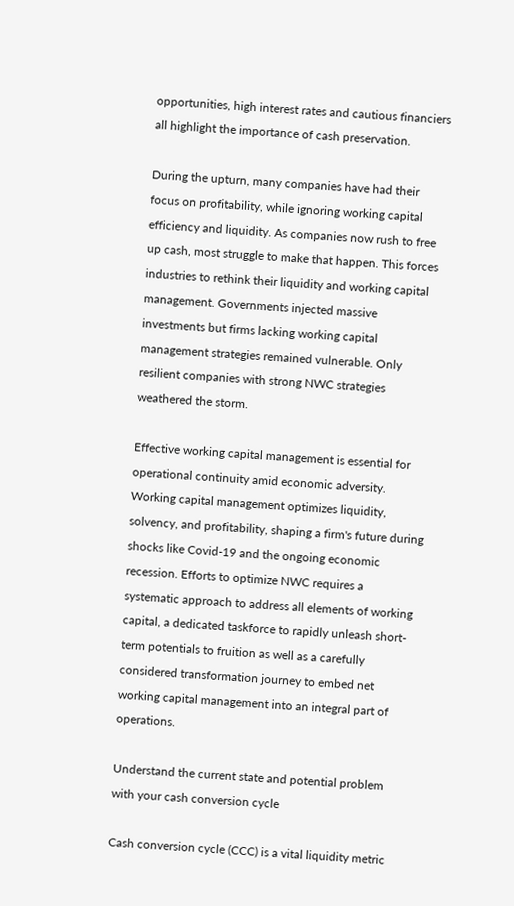opportunities, high interest rates and cautious financiers all highlight the importance of cash preservation.

During the upturn, many companies have had their focus on profitability, while ignoring working capital efficiency and liquidity. As companies now rush to free up cash, most struggle to make that happen. This forces industries to rethink their liquidity and working capital management. Governments injected massive investments but firms lacking working capital management strategies remained vulnerable. Only resilient companies with strong NWC strategies weathered the storm.

Effective working capital management is essential for operational continuity amid economic adversity. Working capital management optimizes liquidity, solvency, and profitability, shaping a firm's future during shocks like Covid-19 and the ongoing economic recession. Efforts to optimize NWC requires a systematic approach to address all elements of working capital, a dedicated taskforce to rapidly unleash short-term potentials to fruition as well as a carefully considered transformation journey to embed net working capital management into an integral part of operations.

Understand the current state and potential problem with your cash conversion cycle

Cash conversion cycle (CCC) is a vital liquidity metric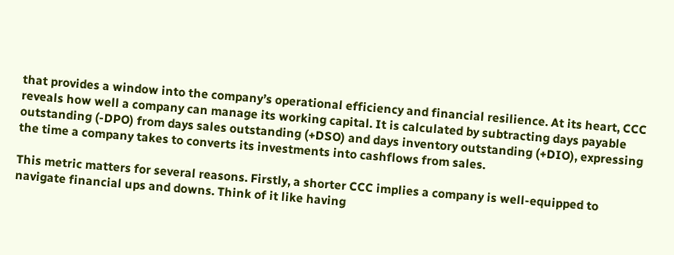that provides a window into the company’s operational efficiency and financial resilience. At its heart, CCC reveals how well a company can manage its working capital. It is calculated by subtracting days payable outstanding (-DPO) from days sales outstanding (+DSO) and days inventory outstanding (+DIO), expressing the time a company takes to converts its investments into cashflows from sales.

This metric matters for several reasons. Firstly, a shorter CCC implies a company is well-equipped to navigate financial ups and downs. Think of it like having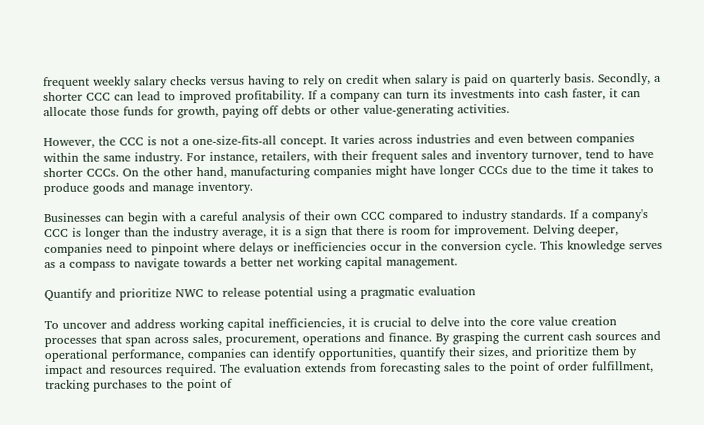frequent weekly salary checks versus having to rely on credit when salary is paid on quarterly basis. Secondly, a shorter CCC can lead to improved profitability. If a company can turn its investments into cash faster, it can allocate those funds for growth, paying off debts or other value-generating activities.

However, the CCC is not a one-size-fits-all concept. It varies across industries and even between companies within the same industry. For instance, retailers, with their frequent sales and inventory turnover, tend to have shorter CCCs. On the other hand, manufacturing companies might have longer CCCs due to the time it takes to produce goods and manage inventory.

Businesses can begin with a careful analysis of their own CCC compared to industry standards. If a company's CCC is longer than the industry average, it is a sign that there is room for improvement. Delving deeper, companies need to pinpoint where delays or inefficiencies occur in the conversion cycle. This knowledge serves as a compass to navigate towards a better net working capital management.

Quantify and prioritize NWC to release potential using a pragmatic evaluation

To uncover and address working capital inefficiencies, it is crucial to delve into the core value creation processes that span across sales, procurement, operations and finance. By grasping the current cash sources and operational performance, companies can identify opportunities, quantify their sizes, and prioritize them by impact and resources required. The evaluation extends from forecasting sales to the point of order fulfillment, tracking purchases to the point of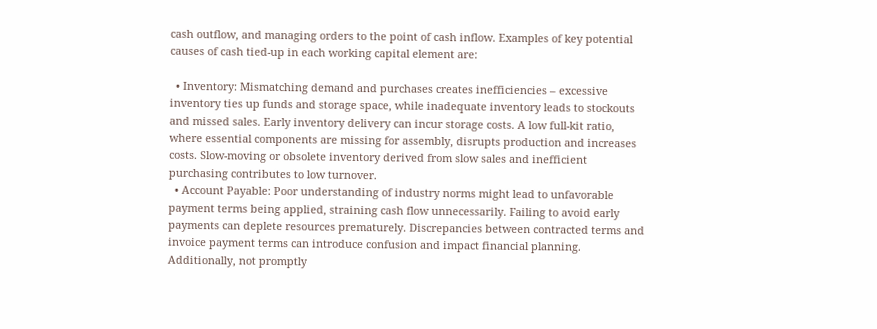cash outflow, and managing orders to the point of cash inflow. Examples of key potential causes of cash tied-up in each working capital element are:

  • Inventory: Mismatching demand and purchases creates inefficiencies – excessive inventory ties up funds and storage space, while inadequate inventory leads to stockouts and missed sales. Early inventory delivery can incur storage costs. A low full-kit ratio, where essential components are missing for assembly, disrupts production and increases costs. Slow-moving or obsolete inventory derived from slow sales and inefficient purchasing contributes to low turnover.
  • Account Payable: Poor understanding of industry norms might lead to unfavorable payment terms being applied, straining cash flow unnecessarily. Failing to avoid early payments can deplete resources prematurely. Discrepancies between contracted terms and invoice payment terms can introduce confusion and impact financial planning. Additionally, not promptly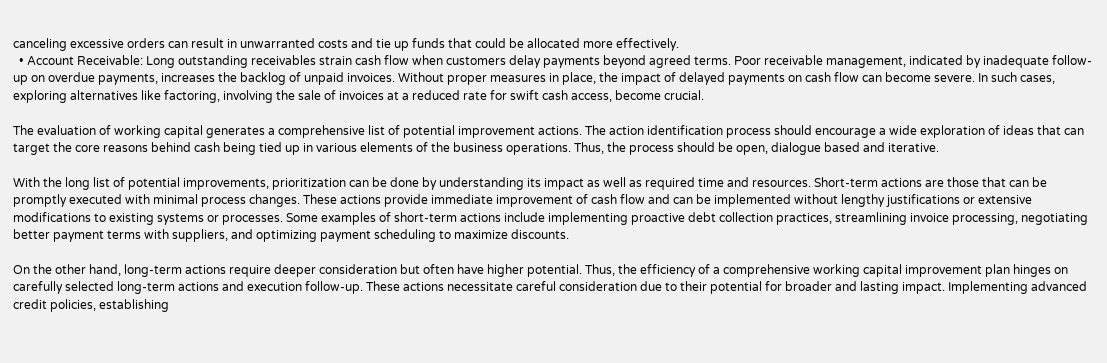canceling excessive orders can result in unwarranted costs and tie up funds that could be allocated more effectively.
  • Account Receivable: Long outstanding receivables strain cash flow when customers delay payments beyond agreed terms. Poor receivable management, indicated by inadequate follow-up on overdue payments, increases the backlog of unpaid invoices. Without proper measures in place, the impact of delayed payments on cash flow can become severe. In such cases, exploring alternatives like factoring, involving the sale of invoices at a reduced rate for swift cash access, become crucial.

The evaluation of working capital generates a comprehensive list of potential improvement actions. The action identification process should encourage a wide exploration of ideas that can target the core reasons behind cash being tied up in various elements of the business operations. Thus, the process should be open, dialogue based and iterative.

With the long list of potential improvements, prioritization can be done by understanding its impact as well as required time and resources. Short-term actions are those that can be promptly executed with minimal process changes. These actions provide immediate improvement of cash flow and can be implemented without lengthy justifications or extensive modifications to existing systems or processes. Some examples of short-term actions include implementing proactive debt collection practices, streamlining invoice processing, negotiating better payment terms with suppliers, and optimizing payment scheduling to maximize discounts.

On the other hand, long-term actions require deeper consideration but often have higher potential. Thus, the efficiency of a comprehensive working capital improvement plan hinges on carefully selected long-term actions and execution follow-up. These actions necessitate careful consideration due to their potential for broader and lasting impact. Implementing advanced credit policies, establishing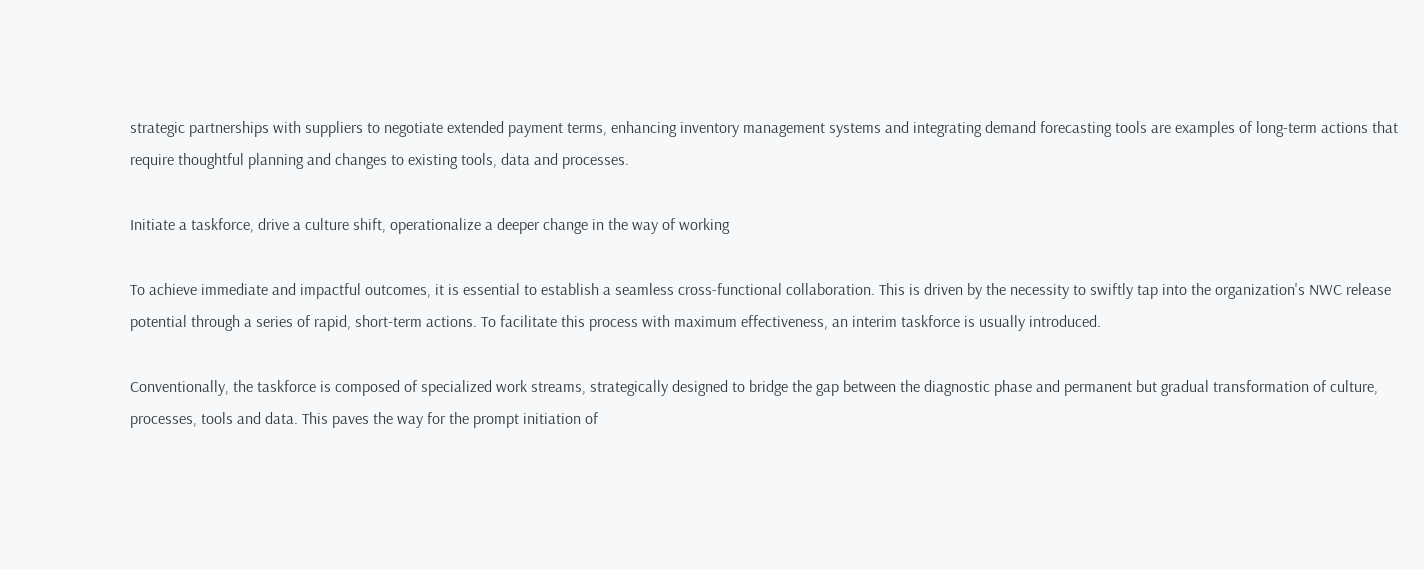strategic partnerships with suppliers to negotiate extended payment terms, enhancing inventory management systems and integrating demand forecasting tools are examples of long-term actions that require thoughtful planning and changes to existing tools, data and processes.

Initiate a taskforce, drive a culture shift, operationalize a deeper change in the way of working

To achieve immediate and impactful outcomes, it is essential to establish a seamless cross-functional collaboration. This is driven by the necessity to swiftly tap into the organization's NWC release potential through a series of rapid, short-term actions. To facilitate this process with maximum effectiveness, an interim taskforce is usually introduced.

Conventionally, the taskforce is composed of specialized work streams, strategically designed to bridge the gap between the diagnostic phase and permanent but gradual transformation of culture, processes, tools and data. This paves the way for the prompt initiation of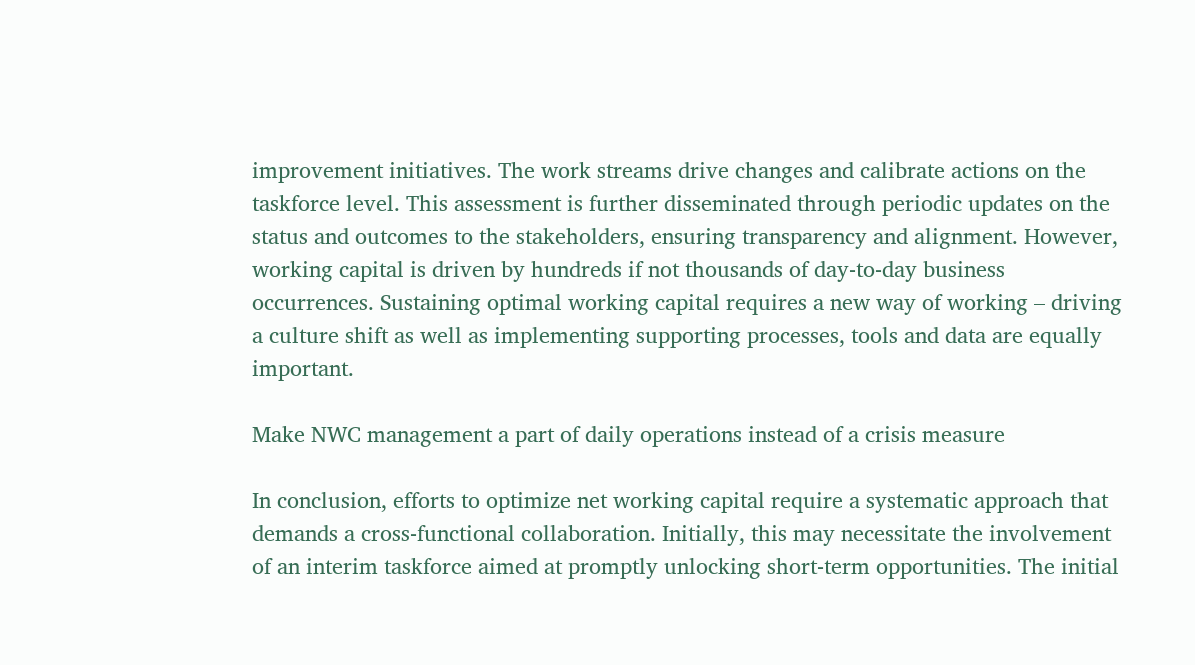improvement initiatives. The work streams drive changes and calibrate actions on the taskforce level. This assessment is further disseminated through periodic updates on the status and outcomes to the stakeholders, ensuring transparency and alignment. However, working capital is driven by hundreds if not thousands of day-to-day business occurrences. Sustaining optimal working capital requires a new way of working – driving a culture shift as well as implementing supporting processes, tools and data are equally important.

Make NWC management a part of daily operations instead of a crisis measure

In conclusion, efforts to optimize net working capital require a systematic approach that demands a cross-functional collaboration. Initially, this may necessitate the involvement of an interim taskforce aimed at promptly unlocking short-term opportunities. The initial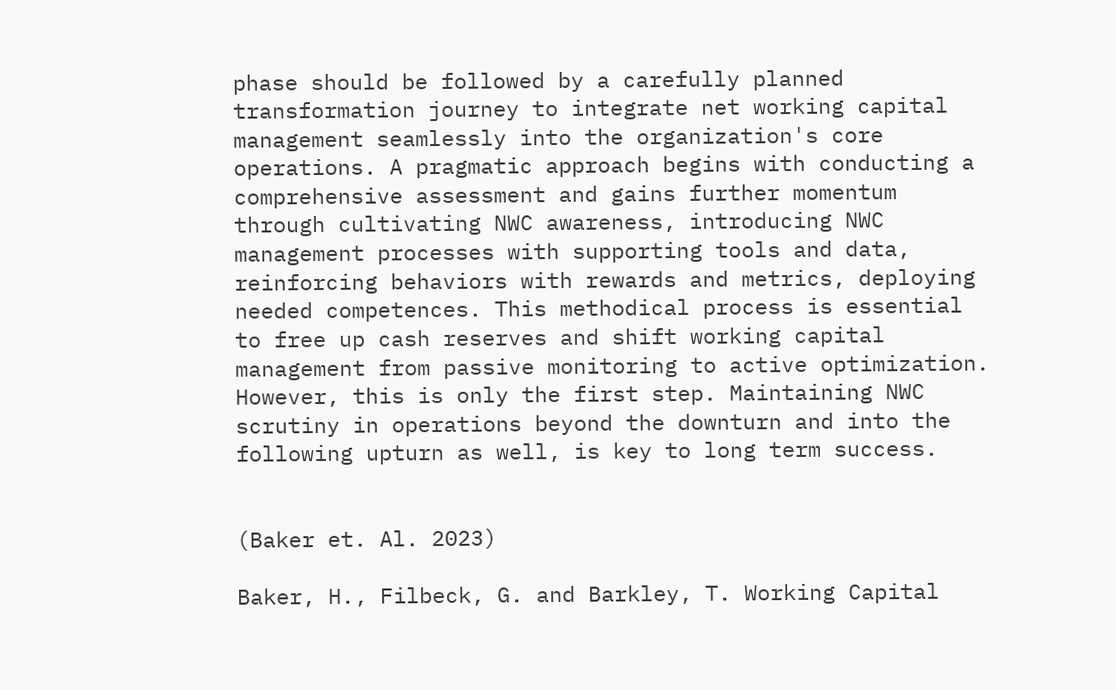phase should be followed by a carefully planned transformation journey to integrate net working capital management seamlessly into the organization's core operations. A pragmatic approach begins with conducting a comprehensive assessment and gains further momentum through cultivating NWC awareness, introducing NWC management processes with supporting tools and data, reinforcing behaviors with rewards and metrics, deploying needed competences. This methodical process is essential to free up cash reserves and shift working capital management from passive monitoring to active optimization. However, this is only the first step. Maintaining NWC scrutiny in operations beyond the downturn and into the following upturn as well, is key to long term success.


(Baker et. Al. 2023)

Baker, H., Filbeck, G. and Barkley, T. Working Capital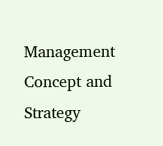Management Concept and Strategy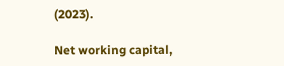(2023).

Net working capital,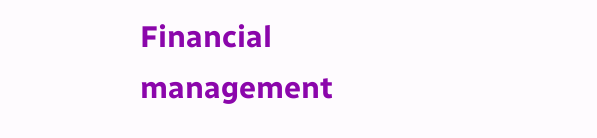Financial management